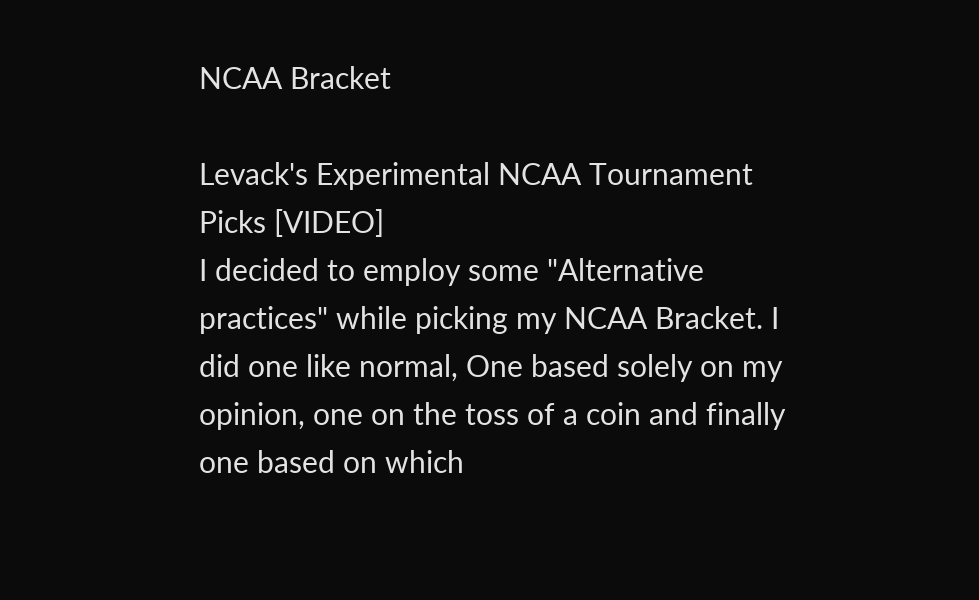NCAA Bracket

Levack's Experimental NCAA Tournament Picks [VIDEO]
I decided to employ some "Alternative practices" while picking my NCAA Bracket. I did one like normal, One based solely on my opinion, one on the toss of a coin and finally one based on which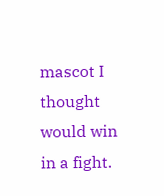mascot I thought would win in a fight.